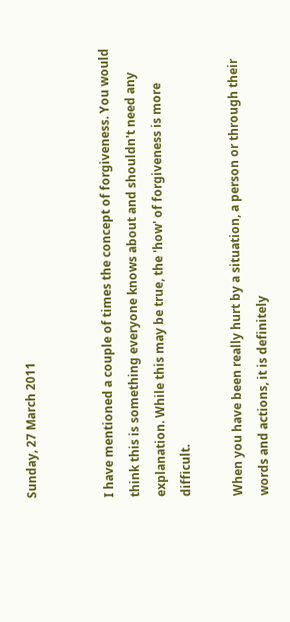Sunday, 27 March 2011


I have mentioned a couple of times the concept of forgiveness. You would think this is something everyone knows about and shouldn't need any explanation. While this may be true, the 'how' of forgiveness is more difficult.

When you have been really hurt by a situation, a person or through their words and actions, it is definitely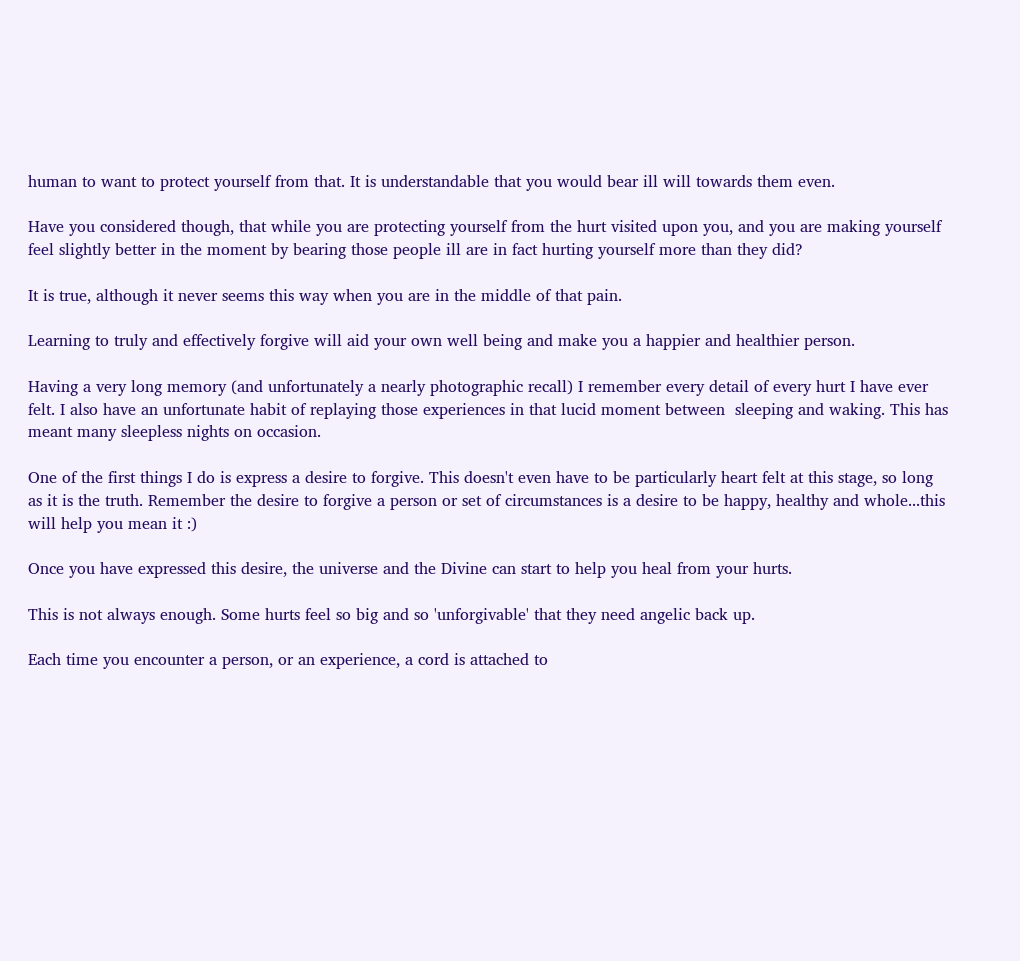human to want to protect yourself from that. It is understandable that you would bear ill will towards them even.

Have you considered though, that while you are protecting yourself from the hurt visited upon you, and you are making yourself feel slightly better in the moment by bearing those people ill are in fact hurting yourself more than they did?

It is true, although it never seems this way when you are in the middle of that pain.

Learning to truly and effectively forgive will aid your own well being and make you a happier and healthier person.

Having a very long memory (and unfortunately a nearly photographic recall) I remember every detail of every hurt I have ever felt. I also have an unfortunate habit of replaying those experiences in that lucid moment between  sleeping and waking. This has meant many sleepless nights on occasion.

One of the first things I do is express a desire to forgive. This doesn't even have to be particularly heart felt at this stage, so long as it is the truth. Remember the desire to forgive a person or set of circumstances is a desire to be happy, healthy and whole...this will help you mean it :)

Once you have expressed this desire, the universe and the Divine can start to help you heal from your hurts.

This is not always enough. Some hurts feel so big and so 'unforgivable' that they need angelic back up.

Each time you encounter a person, or an experience, a cord is attached to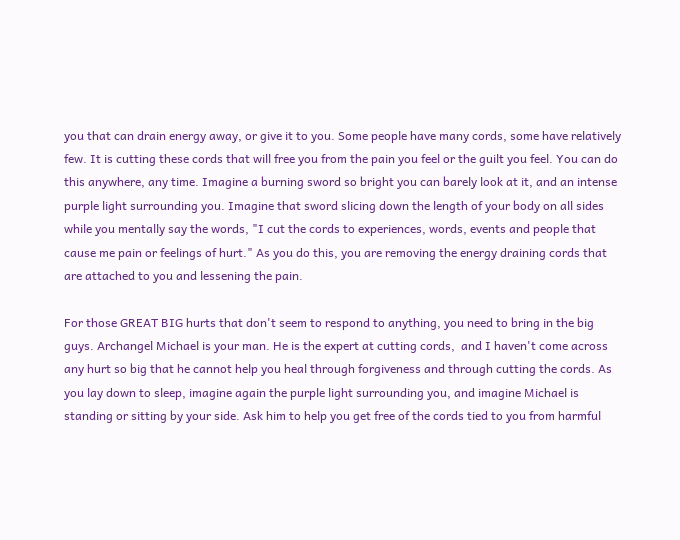you that can drain energy away, or give it to you. Some people have many cords, some have relatively few. It is cutting these cords that will free you from the pain you feel or the guilt you feel. You can do this anywhere, any time. Imagine a burning sword so bright you can barely look at it, and an intense purple light surrounding you. Imagine that sword slicing down the length of your body on all sides while you mentally say the words, "I cut the cords to experiences, words, events and people that cause me pain or feelings of hurt." As you do this, you are removing the energy draining cords that are attached to you and lessening the pain.

For those GREAT BIG hurts that don't seem to respond to anything, you need to bring in the big guys. Archangel Michael is your man. He is the expert at cutting cords,  and I haven't come across any hurt so big that he cannot help you heal through forgiveness and through cutting the cords. As you lay down to sleep, imagine again the purple light surrounding you, and imagine Michael is standing or sitting by your side. Ask him to help you get free of the cords tied to you from harmful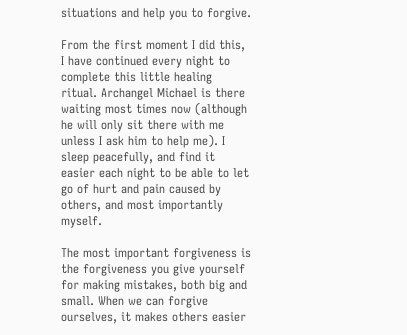situations and help you to forgive.

From the first moment I did this, I have continued every night to complete this little healing ritual. Archangel Michael is there waiting most times now (although he will only sit there with me unless I ask him to help me). I sleep peacefully, and find it easier each night to be able to let go of hurt and pain caused by others, and most importantly myself.

The most important forgiveness is the forgiveness you give yourself for making mistakes, both big and small. When we can forgive ourselves, it makes others easier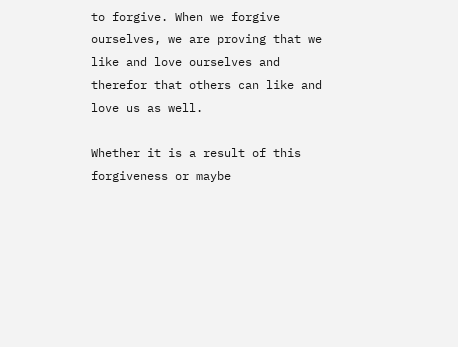to forgive. When we forgive ourselves, we are proving that we like and love ourselves and therefor that others can like and love us as well.

Whether it is a result of this forgiveness or maybe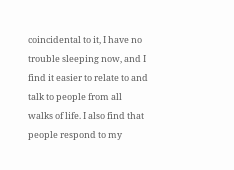coincidental to it, I have no trouble sleeping now, and I find it easier to relate to and talk to people from all walks of life. I also find that people respond to my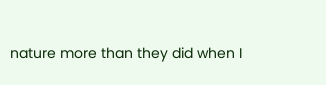nature more than they did when I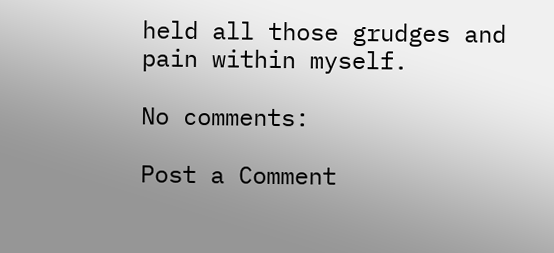held all those grudges and pain within myself.

No comments:

Post a Comment